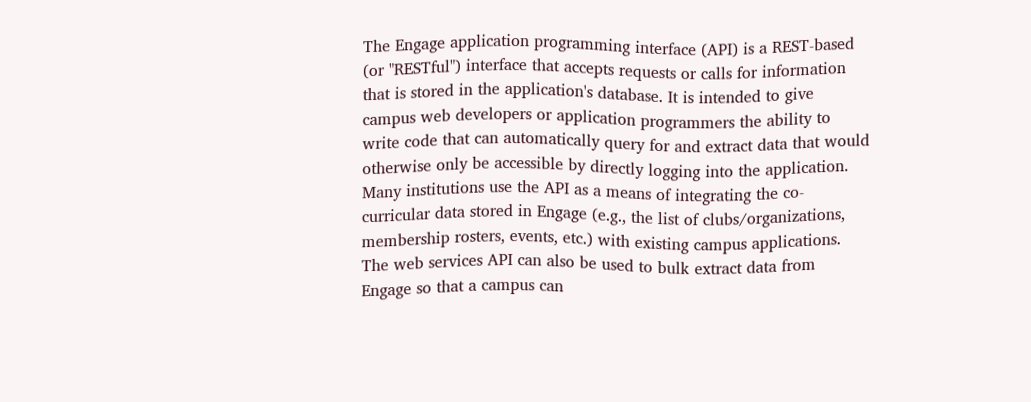The Engage application programming interface (API) is a REST-based (or "RESTful") interface that accepts requests or calls for information that is stored in the application's database. It is intended to give campus web developers or application programmers the ability to write code that can automatically query for and extract data that would otherwise only be accessible by directly logging into the application. Many institutions use the API as a means of integrating the co-curricular data stored in Engage (e.g., the list of clubs/organizations, membership rosters, events, etc.) with existing campus applications. The web services API can also be used to bulk extract data from Engage so that a campus can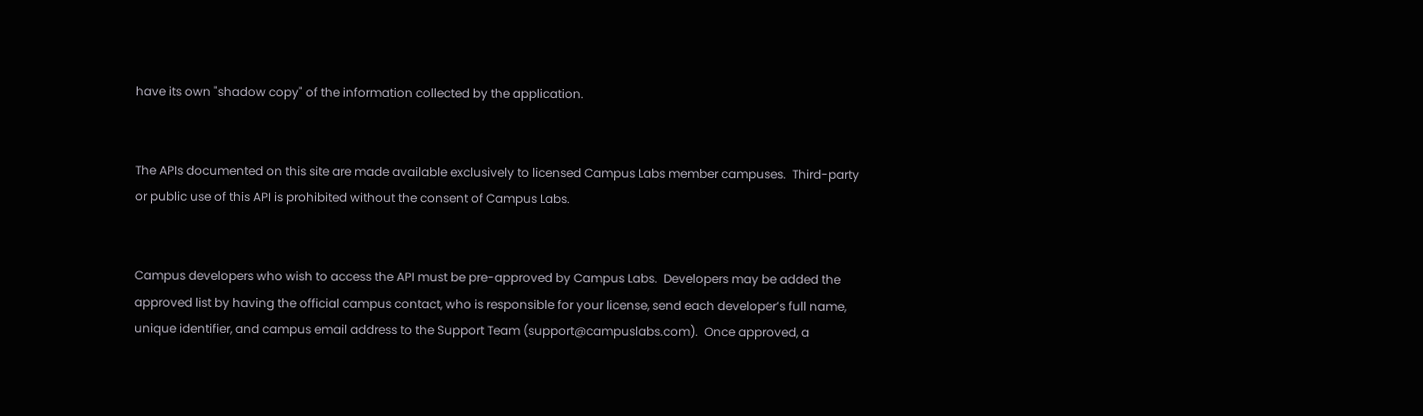have its own "shadow copy" of the information collected by the application.


The APIs documented on this site are made available exclusively to licensed Campus Labs member campuses.  Third-party or public use of this API is prohibited without the consent of Campus Labs.


Campus developers who wish to access the API must be pre-approved by Campus Labs.  Developers may be added the approved list by having the official campus contact, who is responsible for your license, send each developer’s full name, unique identifier, and campus email address to the Support Team (support@campuslabs.com).  Once approved, a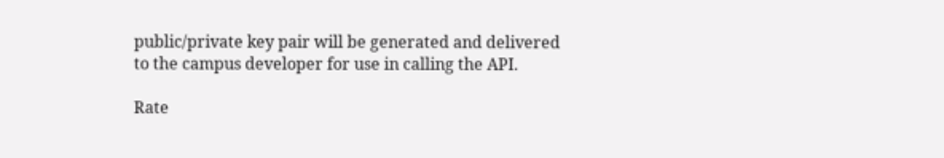public/private key pair will be generated and delivered to the campus developer for use in calling the API.

Rate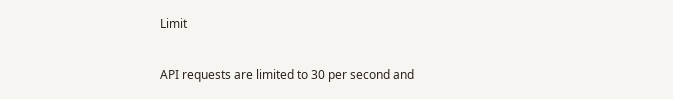Limit

API requests are limited to 30 per second and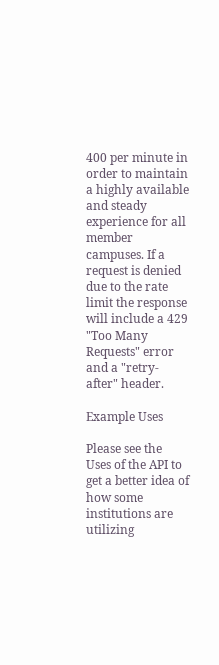400 per minute in order to maintain a highly available and steady experience for all member campuses. If a request is denied due to the rate limit the response will include a 429 "Too Many Requests" error and a "retry-after" header.

Example Uses

Please see the Uses of the API to get a better idea of how some institutions are utilizing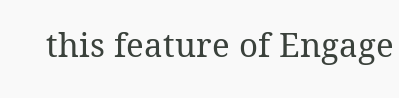this feature of Engage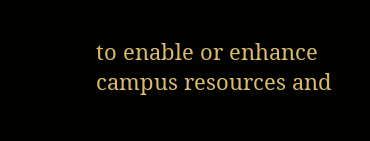to enable or enhance campus resources and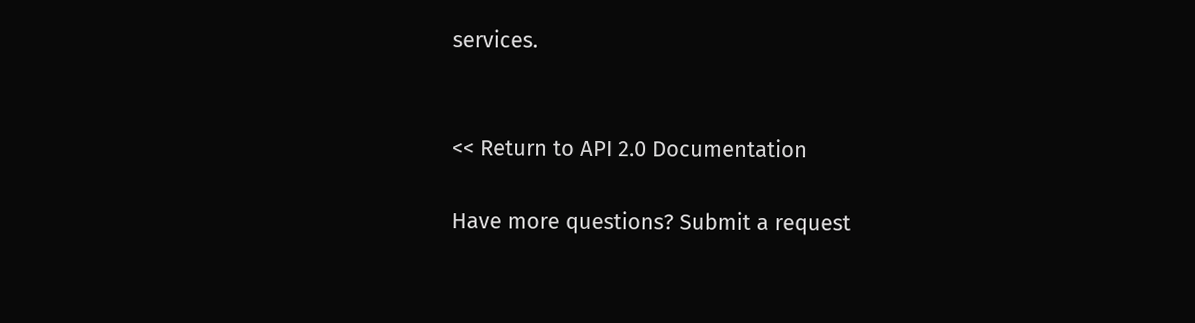services.


<< Return to API 2.0 Documentation

Have more questions? Submit a request